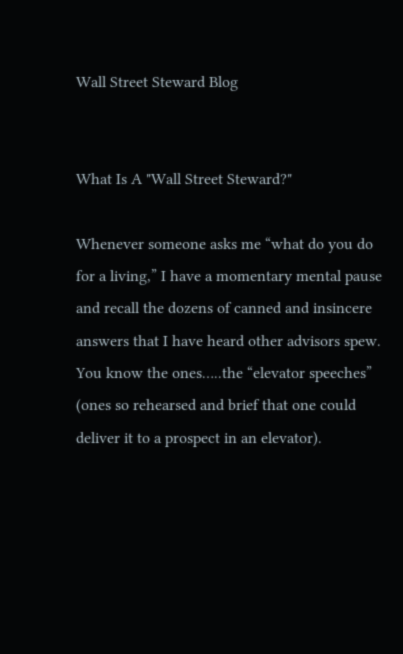Wall Street Steward Blog


What Is A "Wall Street Steward?"

Whenever someone asks me “what do you do for a living,” I have a momentary mental pause and recall the dozens of canned and insincere answers that I have heard other advisors spew.  You know the ones…..the “elevator speeches” (ones so rehearsed and brief that one could deliver it to a prospect in an elevator).